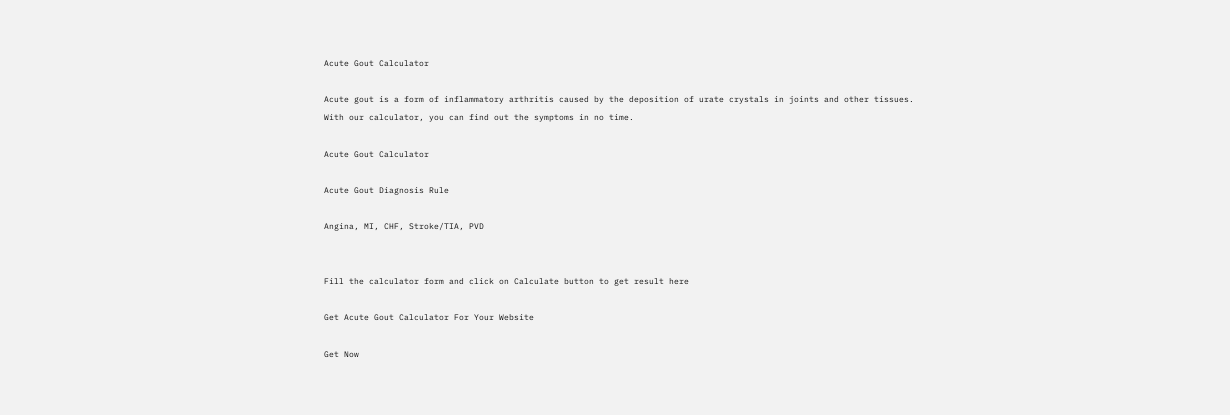Acute Gout Calculator

Acute gout is a form of inflammatory arthritis caused by the deposition of urate crystals in joints and other tissues. With our calculator, you can find out the symptoms in no time.

Acute Gout Calculator

Acute Gout Diagnosis Rule

Angina, MI, CHF, Stroke/TIA, PVD


Fill the calculator form and click on Calculate button to get result here

Get Acute Gout Calculator For Your Website

Get Now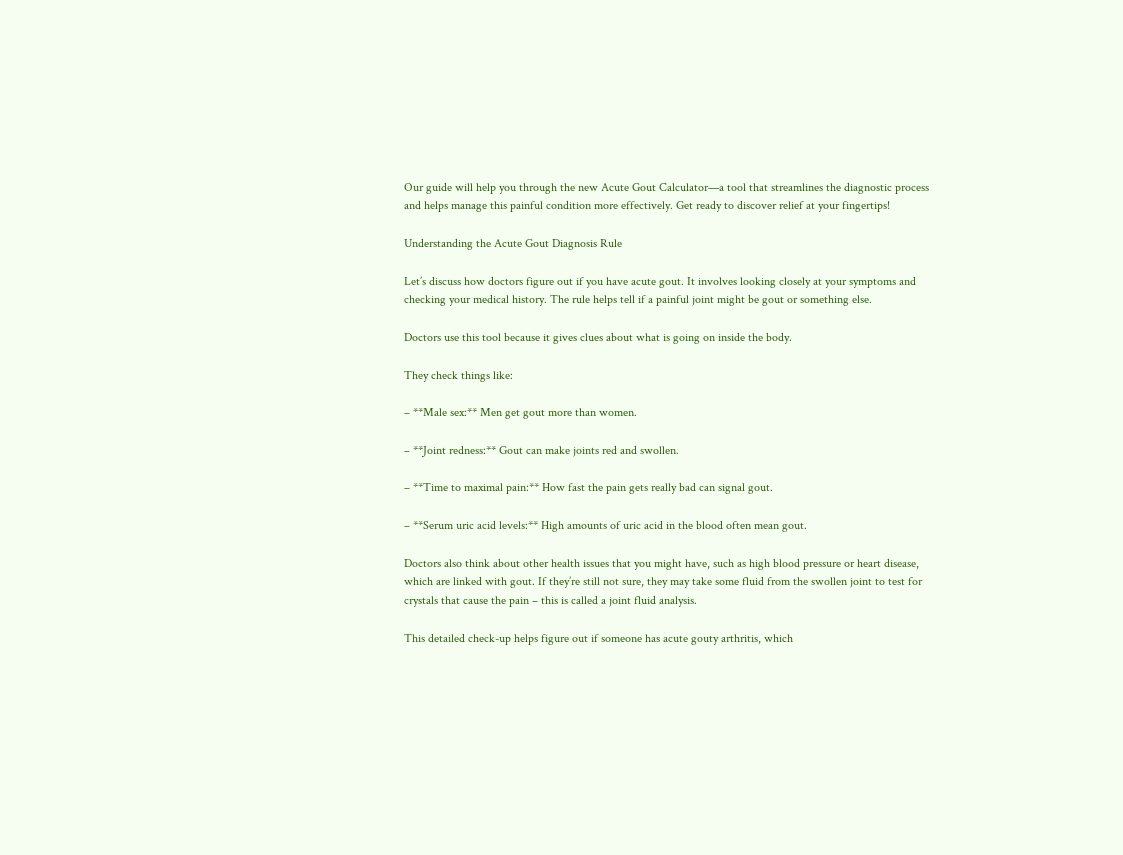Our guide will help you through the new Acute Gout Calculator—a tool that streamlines the diagnostic process and helps manage this painful condition more effectively. Get ready to discover relief at your fingertips!

Understanding the Acute Gout Diagnosis Rule

Let’s discuss how doctors figure out if you have acute gout. It involves looking closely at your symptoms and checking your medical history. The rule helps tell if a painful joint might be gout or something else.

Doctors use this tool because it gives clues about what is going on inside the body.

They check things like:

– **Male sex:** Men get gout more than women.

– **Joint redness:** Gout can make joints red and swollen.

– **Time to maximal pain:** How fast the pain gets really bad can signal gout.

– **Serum uric acid levels:** High amounts of uric acid in the blood often mean gout.

Doctors also think about other health issues that you might have, such as high blood pressure or heart disease, which are linked with gout. If they’re still not sure, they may take some fluid from the swollen joint to test for crystals that cause the pain – this is called a joint fluid analysis.

This detailed check-up helps figure out if someone has acute gouty arthritis, which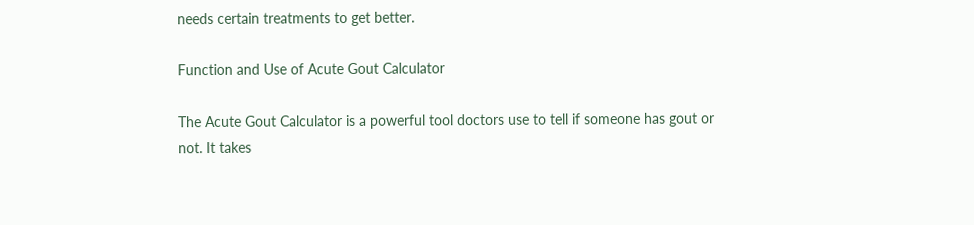needs certain treatments to get better.

Function and Use of Acute Gout Calculator

The Acute Gout Calculator is a powerful tool doctors use to tell if someone has gout or not. It takes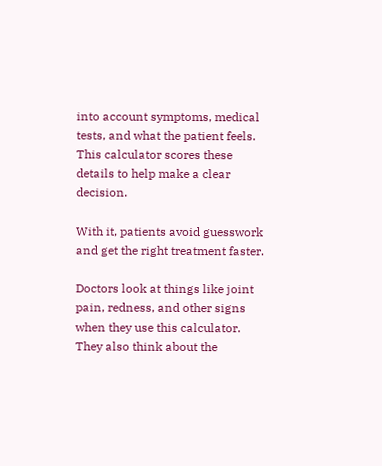into account symptoms, medical tests, and what the patient feels. This calculator scores these details to help make a clear decision.

With it, patients avoid guesswork and get the right treatment faster.

Doctors look at things like joint pain, redness, and other signs when they use this calculator. They also think about the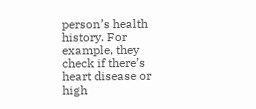person’s health history. For example, they check if there’s heart disease or high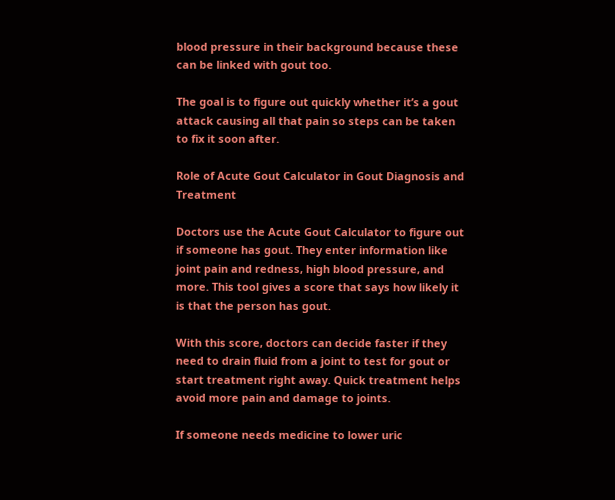blood pressure in their background because these can be linked with gout too.

The goal is to figure out quickly whether it’s a gout attack causing all that pain so steps can be taken to fix it soon after.

Role of Acute Gout Calculator in Gout Diagnosis and Treatment

Doctors use the Acute Gout Calculator to figure out if someone has gout. They enter information like joint pain and redness, high blood pressure, and more. This tool gives a score that says how likely it is that the person has gout.

With this score, doctors can decide faster if they need to drain fluid from a joint to test for gout or start treatment right away. Quick treatment helps avoid more pain and damage to joints.

If someone needs medicine to lower uric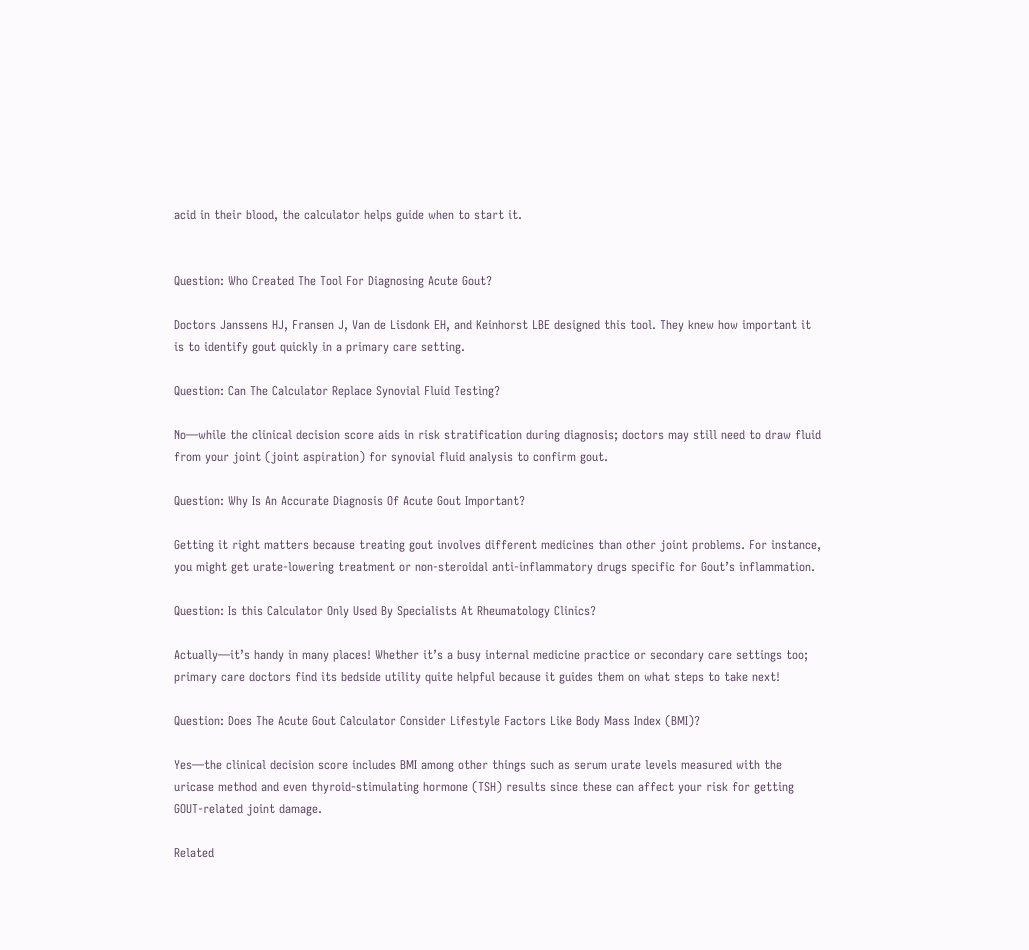acid in their blood, the calculator helps guide when to start it.


Question: Who Created The Tool For Diagnosing Acute Gout?

Doctors Janssens HJ, Fransen J, Van de Lisdonk EH, and Keinhorst LBE designed this tool. They knew how important it is to identify gout quickly in a primary care setting.

Question: Can The Calculator Replace Synovial Fluid Testing?

No—while the clinical decision score aids in risk stratification during diagnosis; doctors may still need to draw fluid from your joint (joint aspiration) for synovial fluid analysis to confirm gout.

Question: Why Is An Accurate Diagnosis Of Acute Gout Important?

Getting it right matters because treating gout involves different medicines than other joint problems. For instance, you might get urate-lowering treatment or non-steroidal anti-inflammatory drugs specific for Gout’s inflammation.

Question: Is this Calculator Only Used By Specialists At Rheumatology Clinics?

Actually—it’s handy in many places! Whether it’s a busy internal medicine practice or secondary care settings too; primary care doctors find its bedside utility quite helpful because it guides them on what steps to take next!

Question: Does The Acute Gout Calculator Consider Lifestyle Factors Like Body Mass Index (BMI)?

Yes—the clinical decision score includes BMI among other things such as serum urate levels measured with the uricase method and even thyroid-stimulating hormone (TSH) results since these can affect your risk for getting GOUT-related joint damage.

Related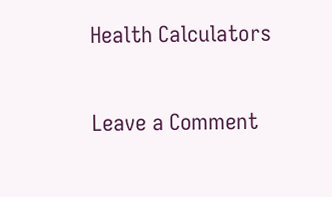Health Calculators

Leave a Comment